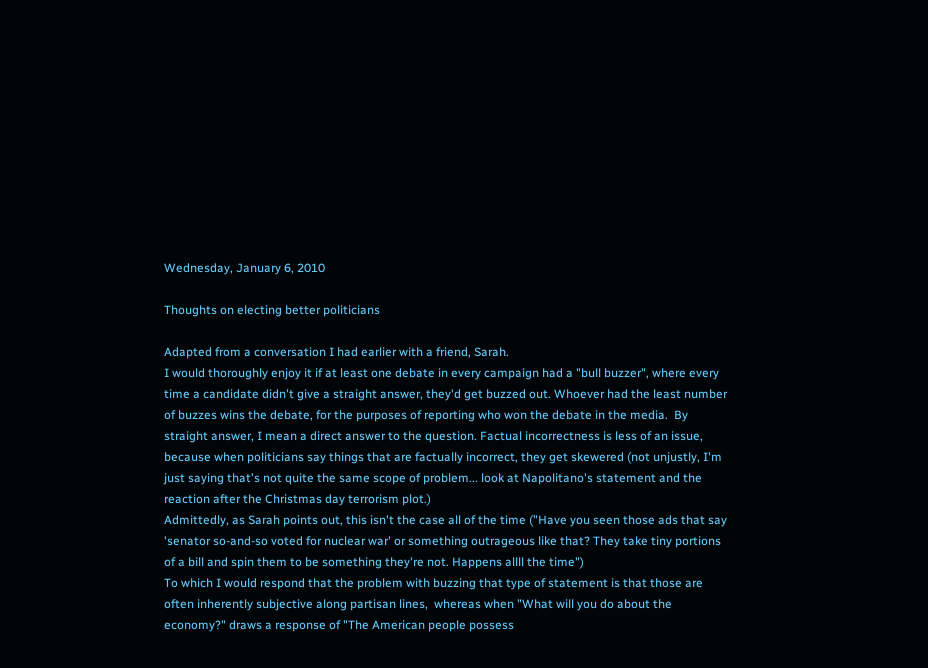Wednesday, January 6, 2010

Thoughts on electing better politicians

Adapted from a conversation I had earlier with a friend, Sarah.
I would thoroughly enjoy it if at least one debate in every campaign had a "bull buzzer", where every time a candidate didn't give a straight answer, they'd get buzzed out. Whoever had the least number of buzzes wins the debate, for the purposes of reporting who won the debate in the media.  By straight answer, I mean a direct answer to the question. Factual incorrectness is less of an issue, because when politicians say things that are factually incorrect, they get skewered (not unjustly, I'm just saying that's not quite the same scope of problem... look at Napolitano's statement and the reaction after the Christmas day terrorism plot.)
Admittedly, as Sarah points out, this isn't the case all of the time ("Have you seen those ads that say 'senator so-and-so voted for nuclear war' or something outrageous like that? They take tiny portions of a bill and spin them to be something they're not. Happens allll the time")
To which I would respond that the problem with buzzing that type of statement is that those are often inherently subjective along partisan lines,  whereas when "What will you do about the economy?" draws a response of "The American people possess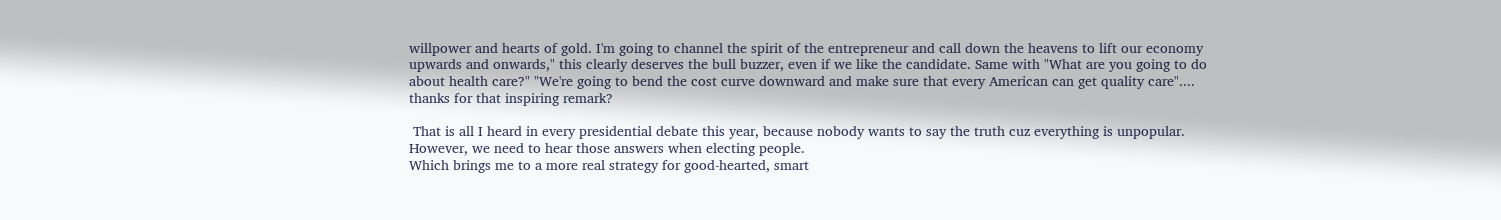willpower and hearts of gold. I'm going to channel the spirit of the entrepreneur and call down the heavens to lift our economy upwards and onwards," this clearly deserves the bull buzzer, even if we like the candidate. Same with "What are you going to do about health care?" "We're going to bend the cost curve downward and make sure that every American can get quality care".... thanks for that inspiring remark?

 That is all I heard in every presidential debate this year, because nobody wants to say the truth cuz everything is unpopular. However, we need to hear those answers when electing people.
Which brings me to a more real strategy for good-hearted, smart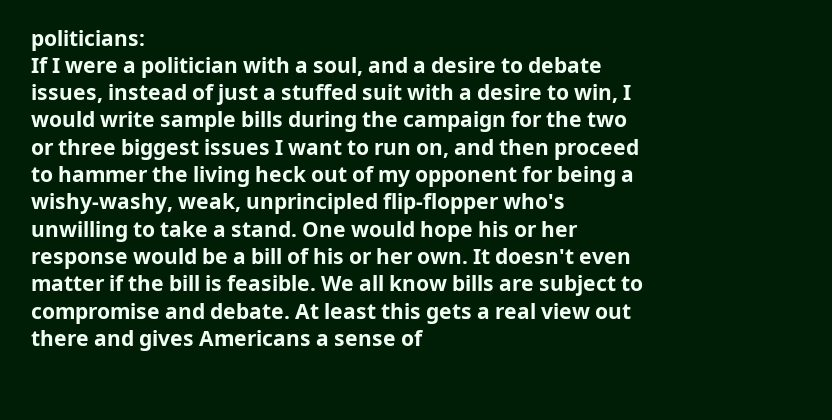politicians:
If I were a politician with a soul, and a desire to debate issues, instead of just a stuffed suit with a desire to win, I would write sample bills during the campaign for the two or three biggest issues I want to run on, and then proceed to hammer the living heck out of my opponent for being a wishy-washy, weak, unprincipled flip-flopper who's unwilling to take a stand. One would hope his or her response would be a bill of his or her own. It doesn't even matter if the bill is feasible. We all know bills are subject to compromise and debate. At least this gets a real view out there and gives Americans a sense of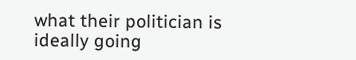what their politician is ideally going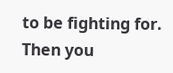to be fighting for. Then you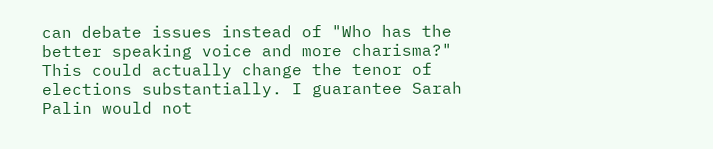can debate issues instead of "Who has the better speaking voice and more charisma?"
This could actually change the tenor of elections substantially. I guarantee Sarah Palin would not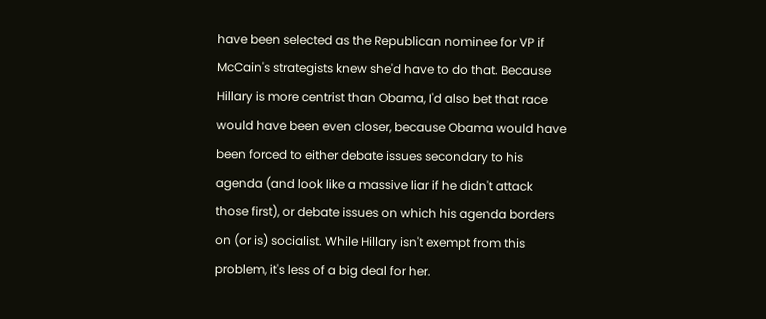have been selected as the Republican nominee for VP if McCain's strategists knew she'd have to do that. Because Hillary is more centrist than Obama, I'd also bet that race would have been even closer, because Obama would have been forced to either debate issues secondary to his agenda (and look like a massive liar if he didn't attack those first), or debate issues on which his agenda borders on (or is) socialist. While Hillary isn't exempt from this problem, it's less of a big deal for her.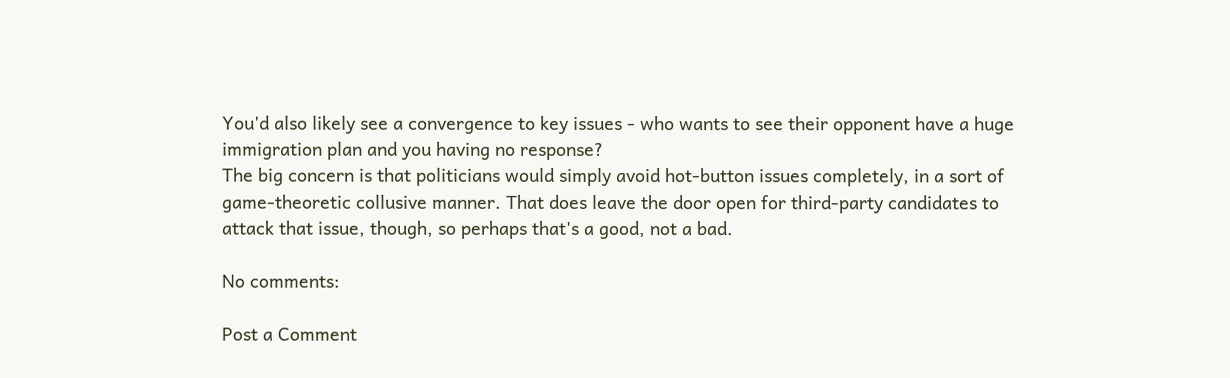You'd also likely see a convergence to key issues - who wants to see their opponent have a huge immigration plan and you having no response?
The big concern is that politicians would simply avoid hot-button issues completely, in a sort of game-theoretic collusive manner. That does leave the door open for third-party candidates to attack that issue, though, so perhaps that's a good, not a bad.

No comments:

Post a Comment